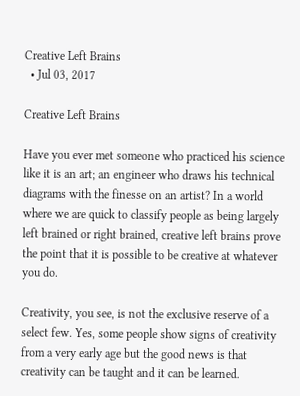Creative Left Brains
  • Jul 03, 2017

Creative Left Brains

Have you ever met someone who practiced his science like it is an art; an engineer who draws his technical diagrams with the finesse on an artist? In a world where we are quick to classify people as being largely left brained or right brained, creative left brains prove the point that it is possible to be creative at whatever you do.

Creativity, you see, is not the exclusive reserve of a select few. Yes, some people show signs of creativity from a very early age but the good news is that creativity can be taught and it can be learned.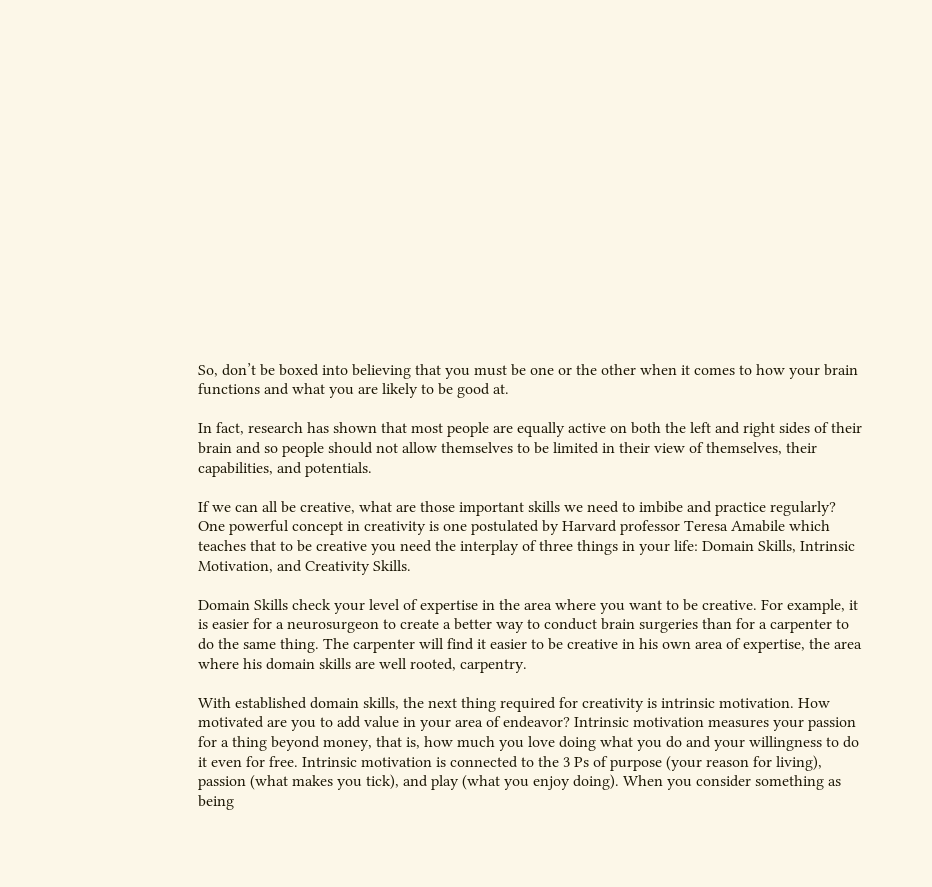So, don’t be boxed into believing that you must be one or the other when it comes to how your brain functions and what you are likely to be good at.

In fact, research has shown that most people are equally active on both the left and right sides of their brain and so people should not allow themselves to be limited in their view of themselves, their capabilities, and potentials.

If we can all be creative, what are those important skills we need to imbibe and practice regularly? One powerful concept in creativity is one postulated by Harvard professor Teresa Amabile which teaches that to be creative you need the interplay of three things in your life: Domain Skills, Intrinsic Motivation, and Creativity Skills.

Domain Skills check your level of expertise in the area where you want to be creative. For example, it is easier for a neurosurgeon to create a better way to conduct brain surgeries than for a carpenter to do the same thing. The carpenter will find it easier to be creative in his own area of expertise, the area where his domain skills are well rooted, carpentry.

With established domain skills, the next thing required for creativity is intrinsic motivation. How motivated are you to add value in your area of endeavor? Intrinsic motivation measures your passion for a thing beyond money, that is, how much you love doing what you do and your willingness to do it even for free. Intrinsic motivation is connected to the 3 Ps of purpose (your reason for living), passion (what makes you tick), and play (what you enjoy doing). When you consider something as being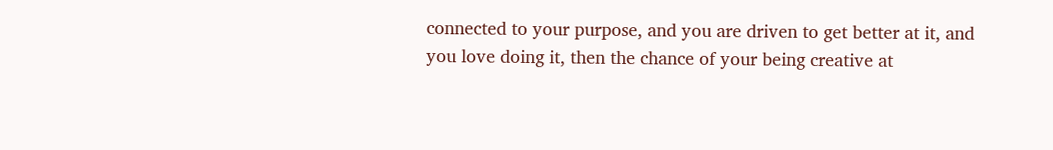connected to your purpose, and you are driven to get better at it, and you love doing it, then the chance of your being creative at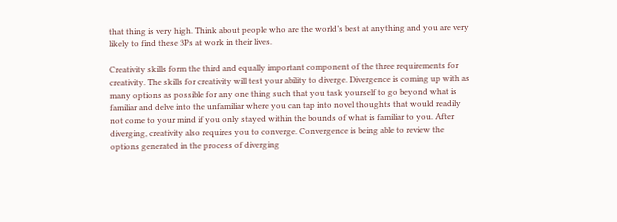that thing is very high. Think about people who are the world’s best at anything and you are very likely to find these 3Ps at work in their lives.

Creativity skills form the third and equally important component of the three requirements for creativity. The skills for creativity will test your ability to diverge. Divergence is coming up with as many options as possible for any one thing such that you task yourself to go beyond what is familiar and delve into the unfamiliar where you can tap into novel thoughts that would readily not come to your mind if you only stayed within the bounds of what is familiar to you. After diverging, creativity also requires you to converge. Convergence is being able to review the options generated in the process of diverging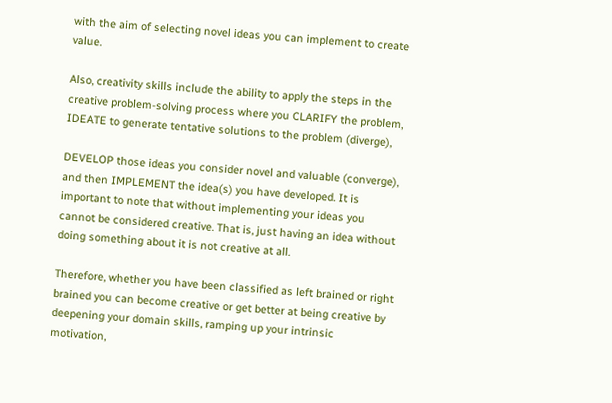with the aim of selecting novel ideas you can implement to create value.

Also, creativity skills include the ability to apply the steps in the creative problem-solving process where you CLARIFY the problem, IDEATE to generate tentative solutions to the problem (diverge),

DEVELOP those ideas you consider novel and valuable (converge), and then IMPLEMENT the idea(s) you have developed. It is important to note that without implementing your ideas you cannot be considered creative. That is, just having an idea without doing something about it is not creative at all.

Therefore, whether you have been classified as left brained or right brained you can become creative or get better at being creative by deepening your domain skills, ramping up your intrinsic motivation,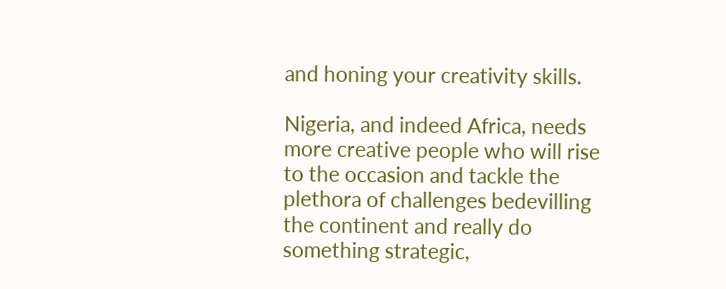and honing your creativity skills.

Nigeria, and indeed Africa, needs more creative people who will rise to the occasion and tackle the plethora of challenges bedevilling the continent and really do something strategic,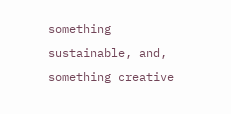something sustainable, and, something creative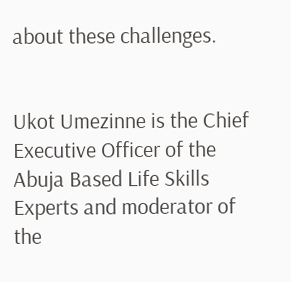about these challenges.


Ukot Umezinne is the Chief Executive Officer of the Abuja Based Life Skills Experts and moderator of the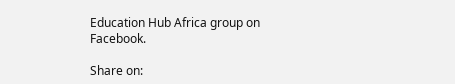Education Hub Africa group on Facebook.

Share on: